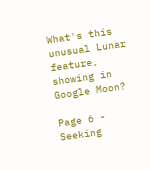What's this unusual Lunar feature, showing in Google Moon?

Page 6 - Seeking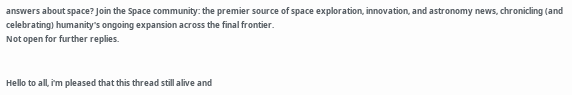answers about space? Join the Space community: the premier source of space exploration, innovation, and astronomy news, chronicling (and celebrating) humanity's ongoing expansion across the final frontier.
Not open for further replies.


Hello to all, i'm pleased that this thread still alive and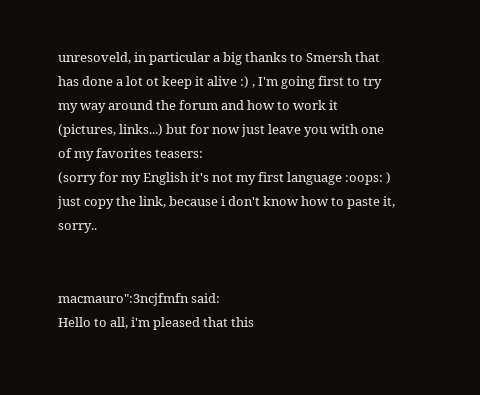unresoveld, in particular a big thanks to Smersh that has done a lot ot keep it alive :) , I'm going first to try my way around the forum and how to work it (pictures, links...) but for now just leave you with one of my favorites teasers:
(sorry for my English it's not my first language :oops: ) just copy the link, because i don't know how to paste it, sorry..


macmauro":3ncjfmfn said:
Hello to all, i'm pleased that this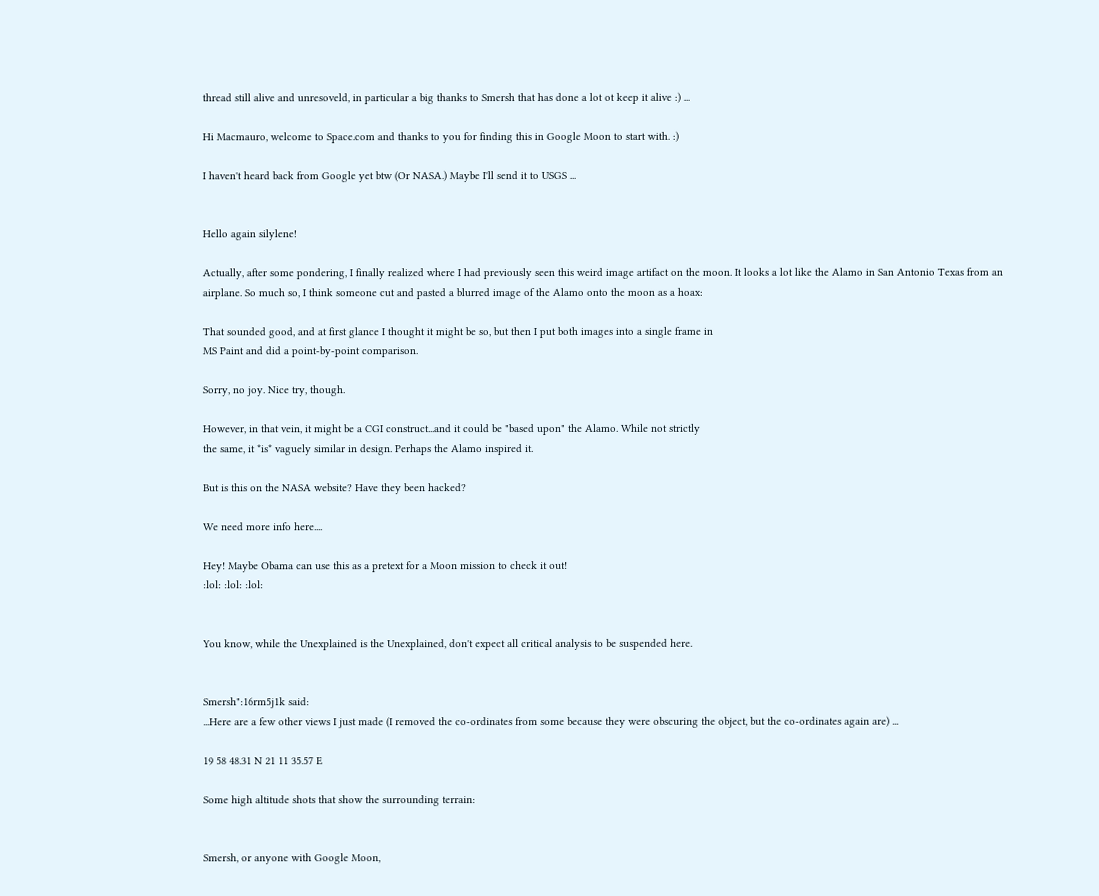thread still alive and unresoveld, in particular a big thanks to Smersh that has done a lot ot keep it alive :) ...

Hi Macmauro, welcome to Space.com and thanks to you for finding this in Google Moon to start with. :)

I haven't heard back from Google yet btw (Or NASA.) Maybe I'll send it to USGS ...


Hello again silylene!

Actually, after some pondering, I finally realized where I had previously seen this weird image artifact on the moon. It looks a lot like the Alamo in San Antonio Texas from an airplane. So much so, I think someone cut and pasted a blurred image of the Alamo onto the moon as a hoax:

That sounded good, and at first glance I thought it might be so, but then I put both images into a single frame in
MS Paint and did a point-by-point comparison.

Sorry, no joy. Nice try, though.

However, in that vein, it might be a CGI construct...and it could be "based upon" the Alamo. While not strictly
the same, it *is* vaguely similar in design. Perhaps the Alamo inspired it.

But is this on the NASA website? Have they been hacked?

We need more info here....

Hey! Maybe Obama can use this as a pretext for a Moon mission to check it out!
:lol: :lol: :lol:


You know, while the Unexplained is the Unexplained, don't expect all critical analysis to be suspended here.


Smersh":16rm5j1k said:
...Here are a few other views I just made (I removed the co-ordinates from some because they were obscuring the object, but the co-ordinates again are) ...

19 58 48.31 N 21 11 35.57 E

Some high altitude shots that show the surrounding terrain:


Smersh, or anyone with Google Moon,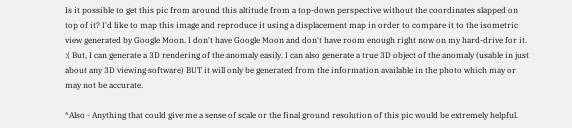Is it possible to get this pic from around this altitude from a top-down perspective without the coordinates slapped on top of it? I'd like to map this image and reproduce it using a displacement map in order to compare it to the isometric view generated by Google Moon. I don't have Google Moon and don't have room enough right now on my hard-drive for it. :( But, I can generate a 3D rendering of the anomaly easily. I can also generate a true 3D object of the anomaly (usable in just about any 3D viewing software) BUT it will only be generated from the information available in the photo which may or may not be accurate.

*Also - Anything that could give me a sense of scale or the final ground resolution of this pic would be extremely helpful.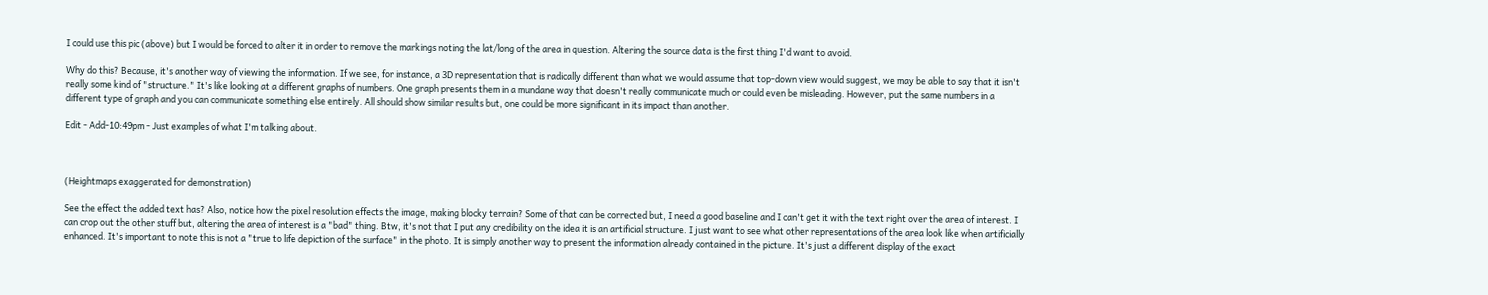I could use this pic (above) but I would be forced to alter it in order to remove the markings noting the lat/long of the area in question. Altering the source data is the first thing I'd want to avoid.

Why do this? Because, it's another way of viewing the information. If we see, for instance, a 3D representation that is radically different than what we would assume that top-down view would suggest, we may be able to say that it isn't really some kind of "structure." It's like looking at a different graphs of numbers. One graph presents them in a mundane way that doesn't really communicate much or could even be misleading. However, put the same numbers in a different type of graph and you can communicate something else entirely. All should show similar results but, one could be more significant in its impact than another.

Edit - Add-10:49pm - Just examples of what I'm talking about.



(Heightmaps exaggerated for demonstration)

See the effect the added text has? Also, notice how the pixel resolution effects the image, making blocky terrain? Some of that can be corrected but, I need a good baseline and I can't get it with the text right over the area of interest. I can crop out the other stuff but, altering the area of interest is a "bad" thing. Btw, it's not that I put any credibility on the idea it is an artificial structure. I just want to see what other representations of the area look like when artificially enhanced. It's important to note this is not a "true to life depiction of the surface" in the photo. It is simply another way to present the information already contained in the picture. It's just a different display of the exact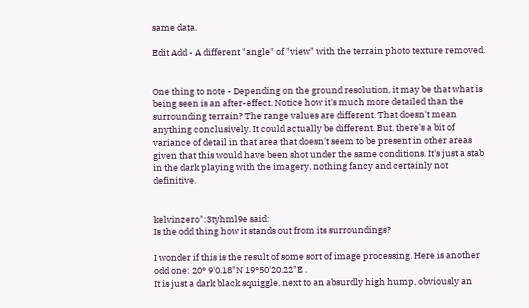same data.

Edit Add - A different "angle" of "view" with the terrain photo texture removed.


One thing to note - Depending on the ground resolution, it may be that what is being seen is an after-effect. Notice how it's much more detailed than the surrounding terrain? The range values are different. That doesn't mean anything conclusively. It could actually be different. But, there's a bit of variance of detail in that area that doesn't seem to be present in other areas given that this would have been shot under the same conditions. It's just a stab in the dark playing with the imagery, nothing fancy and certainly not definitive.


kelvinzero":3tyhml9e said:
Is the odd thing how it stands out from its surroundings?

I wonder if this is the result of some sort of image processing. Here is another odd one: 20° 9'0.18"N 19°50'20.22"E .
It is just a dark black squiggle, next to an absurdly high hump, obviously an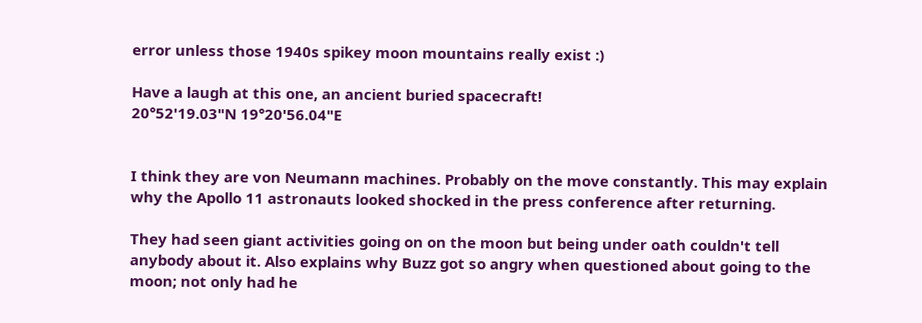error unless those 1940s spikey moon mountains really exist :)

Have a laugh at this one, an ancient buried spacecraft!
20°52'19.03"N 19°20'56.04"E


I think they are von Neumann machines. Probably on the move constantly. This may explain why the Apollo 11 astronauts looked shocked in the press conference after returning.

They had seen giant activities going on on the moon but being under oath couldn't tell anybody about it. Also explains why Buzz got so angry when questioned about going to the moon; not only had he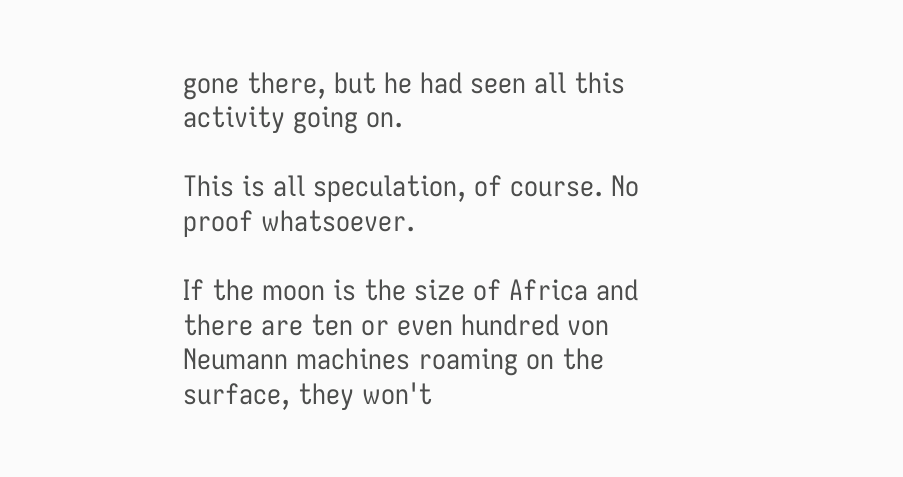gone there, but he had seen all this activity going on.

This is all speculation, of course. No proof whatsoever.

If the moon is the size of Africa and there are ten or even hundred von Neumann machines roaming on the surface, they won't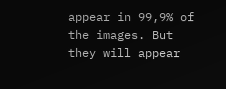appear in 99,9% of the images. But they will appear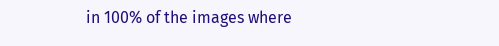in 100% of the images where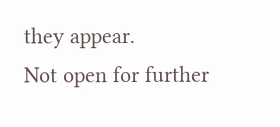they appear.
Not open for further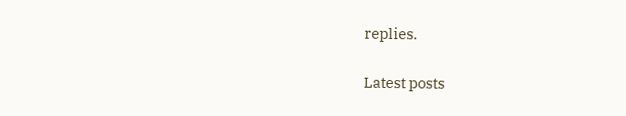replies.

Latest posts